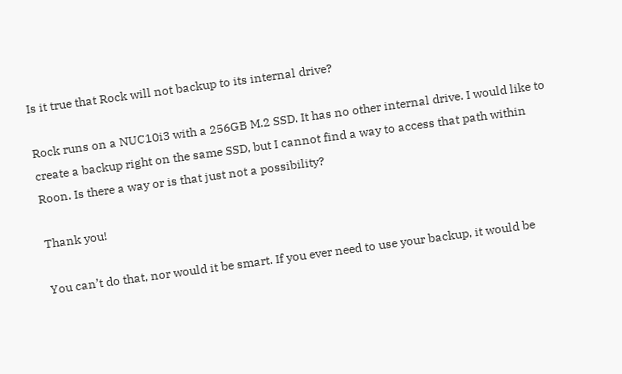Is it true that Rock will not backup to its internal drive?

Rock runs on a NUC10i3 with a 256GB M.2 SSD. It has no other internal drive. I would like to create a backup right on the same SSD, but I cannot find a way to access that path within Roon. Is there a way or is that just not a possibility?

Thank you!

You can’t do that, nor would it be smart. If you ever need to use your backup, it would be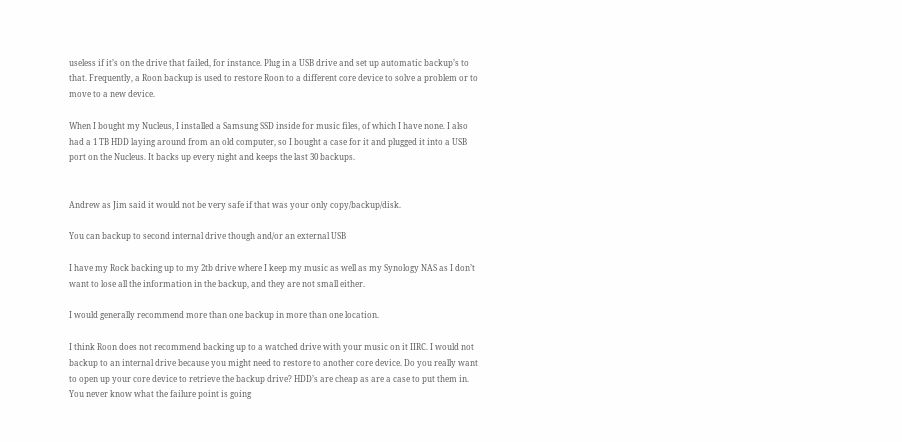useless if it’s on the drive that failed, for instance. Plug in a USB drive and set up automatic backup’s to that. Frequently, a Roon backup is used to restore Roon to a different core device to solve a problem or to move to a new device.

When I bought my Nucleus, I installed a Samsung SSD inside for music files, of which I have none. I also had a 1 TB HDD laying around from an old computer, so I bought a case for it and plugged it into a USB port on the Nucleus. It backs up every night and keeps the last 30 backups.


Andrew as Jim said it would not be very safe if that was your only copy/backup/disk.

You can backup to second internal drive though and/or an external USB

I have my Rock backing up to my 2tb drive where I keep my music as well as my Synology NAS as I don’t want to lose all the information in the backup, and they are not small either.

I would generally recommend more than one backup in more than one location.

I think Roon does not recommend backing up to a watched drive with your music on it IIRC. I would not backup to an internal drive because you might need to restore to another core device. Do you really want to open up your core device to retrieve the backup drive? HDD’s are cheap as are a case to put them in. You never know what the failure point is going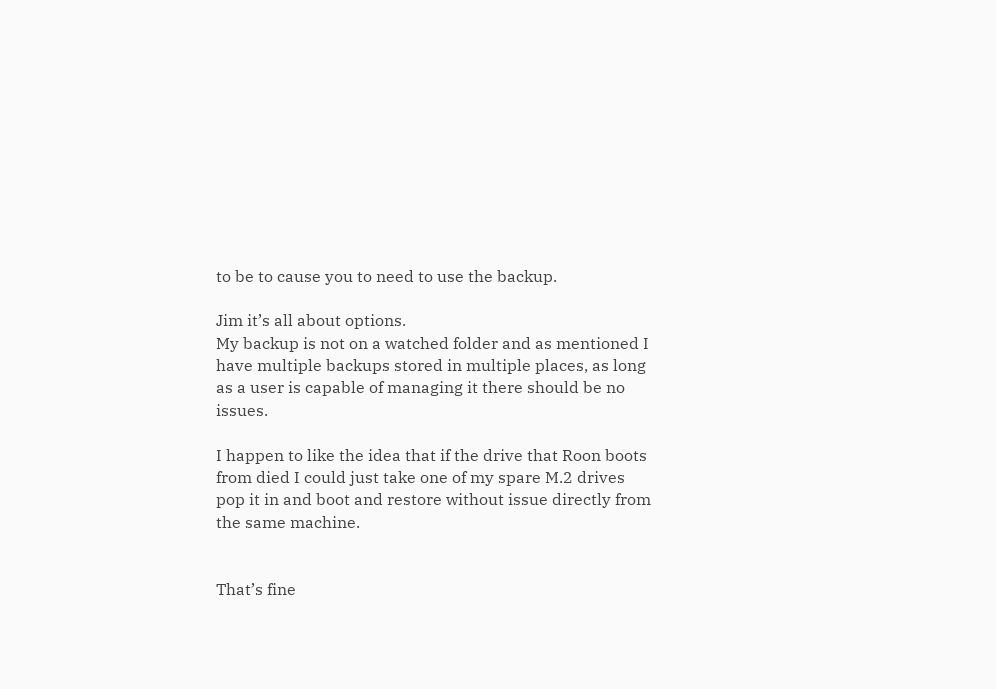to be to cause you to need to use the backup.

Jim it’s all about options.
My backup is not on a watched folder and as mentioned I have multiple backups stored in multiple places, as long as a user is capable of managing it there should be no issues.

I happen to like the idea that if the drive that Roon boots from died I could just take one of my spare M.2 drives pop it in and boot and restore without issue directly from the same machine.


That’s fine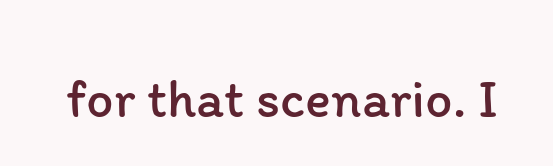for that scenario. I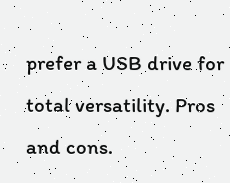prefer a USB drive for total versatility. Pros and cons.